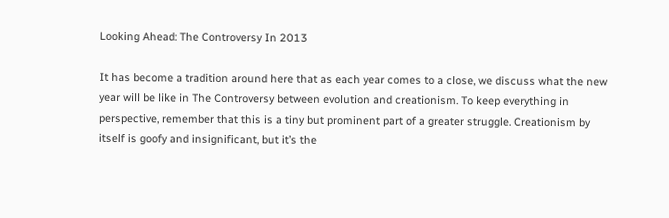Looking Ahead: The Controversy In 2013

It has become a tradition around here that as each year comes to a close, we discuss what the new year will be like in The Controversy between evolution and creationism. To keep everything in perspective, remember that this is a tiny but prominent part of a greater struggle. Creationism by itself is goofy and insignificant, but it’s the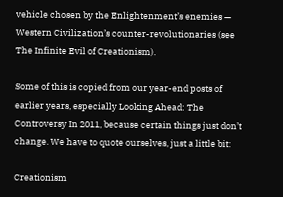vehicle chosen by the Enlightenment’s enemies — Western Civilization’s counter-revolutionaries (see The Infinite Evil of Creationism).

Some of this is copied from our year-end posts of earlier years, especially Looking Ahead: The Controversy In 2011, because certain things just don’t change. We have to quote ourselves, just a little bit:

Creationism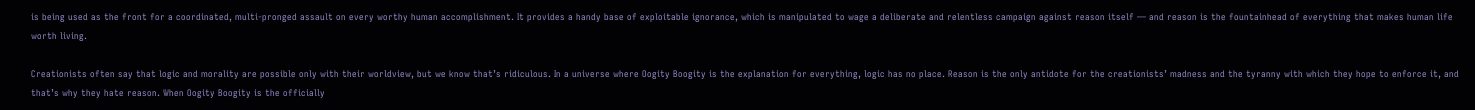is being used as the front for a coordinated, multi-pronged assault on every worthy human accomplishment. It provides a handy base of exploitable ignorance, which is manipulated to wage a deliberate and relentless campaign against reason itself — and reason is the fountainhead of everything that makes human life worth living.

Creationists often say that logic and morality are possible only with their worldview, but we know that’s ridiculous. In a universe where Oogity Boogity is the explanation for everything, logic has no place. Reason is the only antidote for the creationists’ madness and the tyranny with which they hope to enforce it, and that’s why they hate reason. When Oogity Boogity is the officially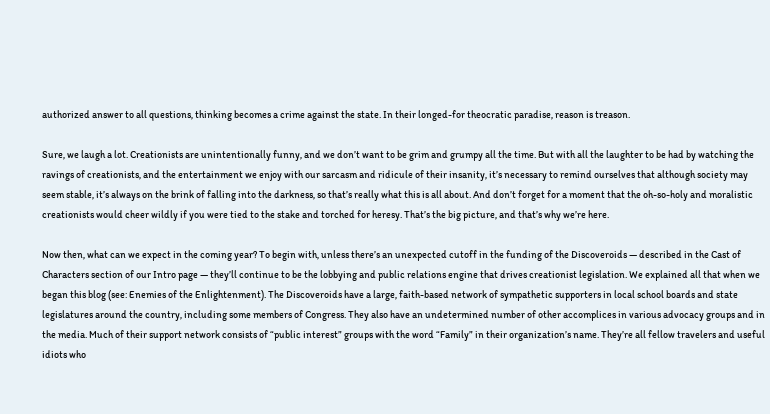authorized answer to all questions, thinking becomes a crime against the state. In their longed-for theocratic paradise, reason is treason.

Sure, we laugh a lot. Creationists are unintentionally funny, and we don’t want to be grim and grumpy all the time. But with all the laughter to be had by watching the ravings of creationists, and the entertainment we enjoy with our sarcasm and ridicule of their insanity, it’s necessary to remind ourselves that although society may seem stable, it’s always on the brink of falling into the darkness, so that’s really what this is all about. And don’t forget for a moment that the oh-so-holy and moralistic creationists would cheer wildly if you were tied to the stake and torched for heresy. That’s the big picture, and that’s why we’re here.

Now then, what can we expect in the coming year? To begin with, unless there’s an unexpected cutoff in the funding of the Discoveroids — described in the Cast of Characters section of our Intro page — they’ll continue to be the lobbying and public relations engine that drives creationist legislation. We explained all that when we began this blog (see: Enemies of the Enlightenment). The Discoveroids have a large, faith-based network of sympathetic supporters in local school boards and state legislatures around the country, including some members of Congress. They also have an undetermined number of other accomplices in various advocacy groups and in the media. Much of their support network consists of “public interest” groups with the word “Family” in their organization’s name. They’re all fellow travelers and useful idiots who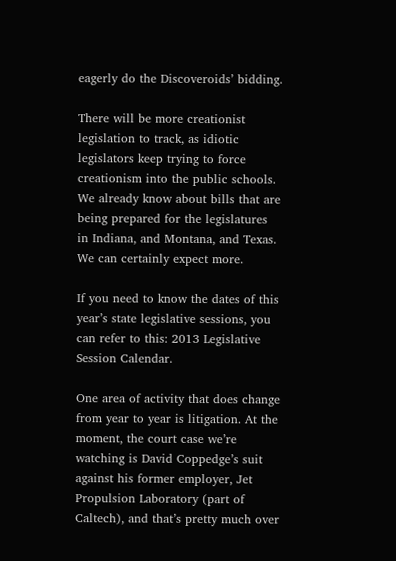eagerly do the Discoveroids’ bidding.

There will be more creationist legislation to track, as idiotic legislators keep trying to force creationism into the public schools. We already know about bills that are being prepared for the legislatures in Indiana, and Montana, and Texas. We can certainly expect more.

If you need to know the dates of this year’s state legislative sessions, you can refer to this: 2013 Legislative Session Calendar.

One area of activity that does change from year to year is litigation. At the moment, the court case we’re watching is David Coppedge’s suit against his former employer, Jet Propulsion Laboratory (part of Caltech), and that’s pretty much over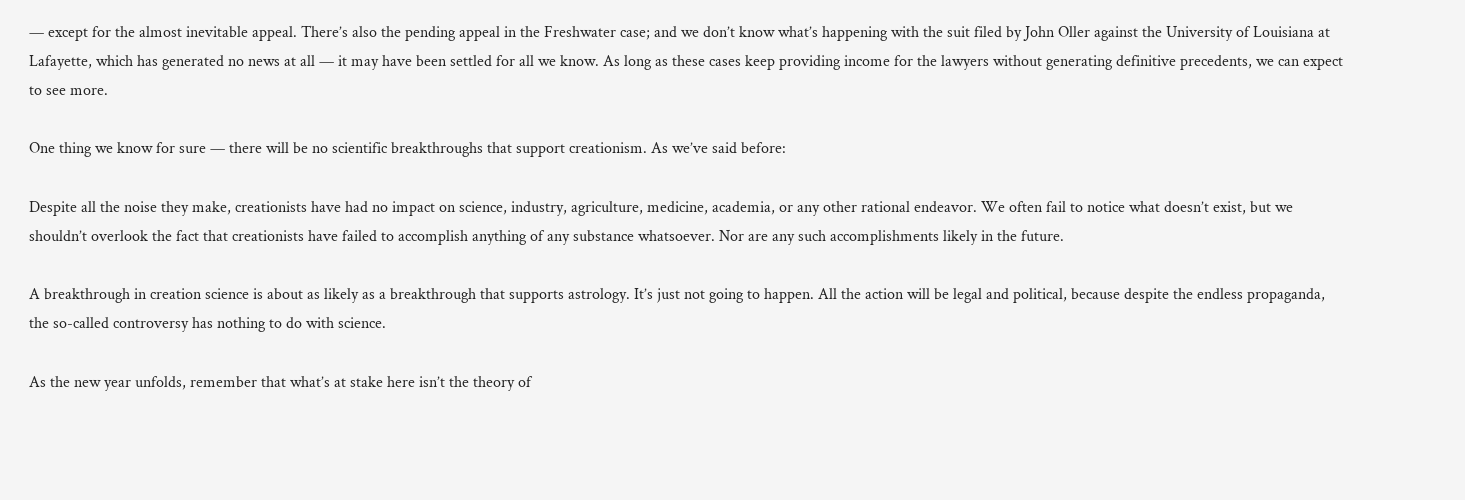— except for the almost inevitable appeal. There’s also the pending appeal in the Freshwater case; and we don’t know what’s happening with the suit filed by John Oller against the University of Louisiana at Lafayette, which has generated no news at all — it may have been settled for all we know. As long as these cases keep providing income for the lawyers without generating definitive precedents, we can expect to see more.

One thing we know for sure — there will be no scientific breakthroughs that support creationism. As we’ve said before:

Despite all the noise they make, creationists have had no impact on science, industry, agriculture, medicine, academia, or any other rational endeavor. We often fail to notice what doesn’t exist, but we shouldn’t overlook the fact that creationists have failed to accomplish anything of any substance whatsoever. Nor are any such accomplishments likely in the future.

A breakthrough in creation science is about as likely as a breakthrough that supports astrology. It’s just not going to happen. All the action will be legal and political, because despite the endless propaganda, the so-called controversy has nothing to do with science.

As the new year unfolds, remember that what’s at stake here isn’t the theory of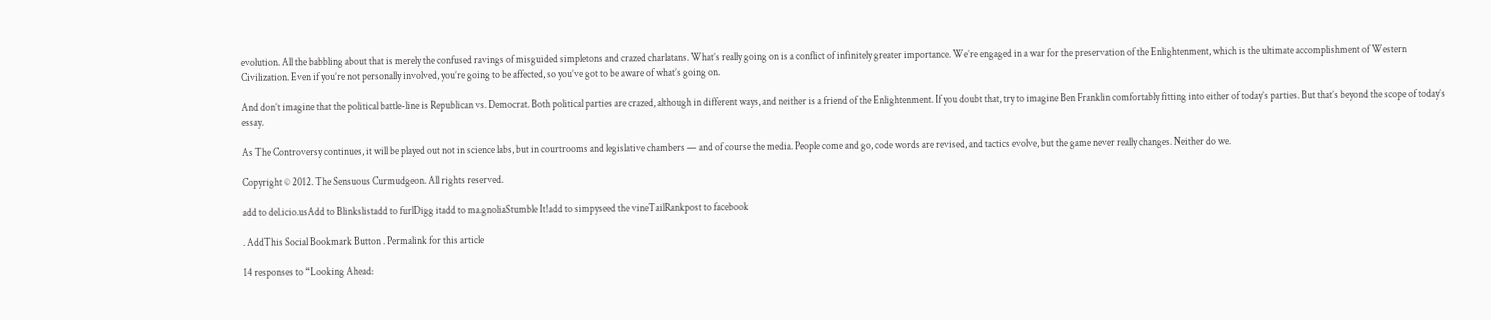evolution. All the babbling about that is merely the confused ravings of misguided simpletons and crazed charlatans. What’s really going on is a conflict of infinitely greater importance. We’re engaged in a war for the preservation of the Enlightenment, which is the ultimate accomplishment of Western Civilization. Even if you’re not personally involved, you’re going to be affected, so you’ve got to be aware of what’s going on.

And don’t imagine that the political battle-line is Republican vs. Democrat. Both political parties are crazed, although in different ways, and neither is a friend of the Enlightenment. If you doubt that, try to imagine Ben Franklin comfortably fitting into either of today’s parties. But that’s beyond the scope of today’s essay.

As The Controversy continues, it will be played out not in science labs, but in courtrooms and legislative chambers — and of course the media. People come and go, code words are revised, and tactics evolve, but the game never really changes. Neither do we.

Copyright © 2012. The Sensuous Curmudgeon. All rights reserved.

add to del.icio.usAdd to Blinkslistadd to furlDigg itadd to ma.gnoliaStumble It!add to simpyseed the vineTailRankpost to facebook

. AddThis Social Bookmark Button . Permalink for this article

14 responses to “Looking Ahead: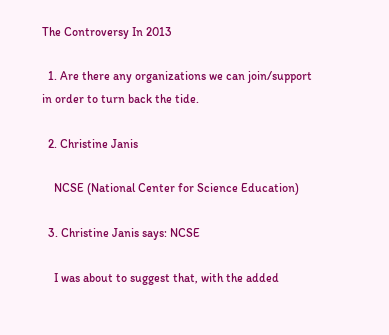The Controversy In 2013

  1. Are there any organizations we can join/support in order to turn back the tide.

  2. Christine Janis

    NCSE (National Center for Science Education)

  3. Christine Janis says: NCSE

    I was about to suggest that, with the added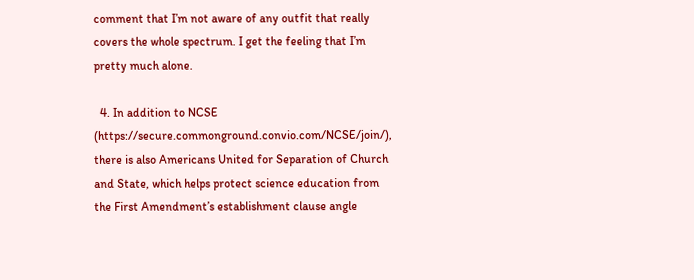comment that I’m not aware of any outfit that really covers the whole spectrum. I get the feeling that I’m pretty much alone.

  4. In addition to NCSE (https://secure.commonground.convio.com/NCSE/join/), there is also Americans United for Separation of Church and State, which helps protect science education from the First Amendment’s establishment clause angle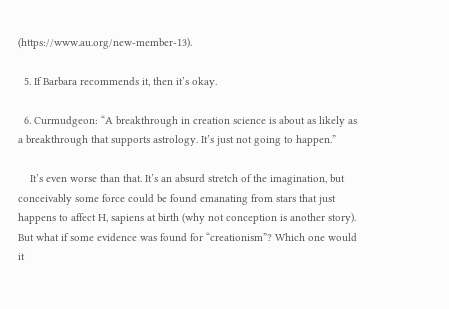(https://www.au.org/new-member-13).

  5. If Barbara recommends it, then it’s okay.

  6. Curmudgeon: “A breakthrough in creation science is about as likely as a breakthrough that supports astrology. It’s just not going to happen.”

    It’s even worse than that. It’s an absurd stretch of the imagination, but conceivably some force could be found emanating from stars that just happens to affect H, sapiens at birth (why not conception is another story). But what if some evidence was found for “creationism”? Which one would it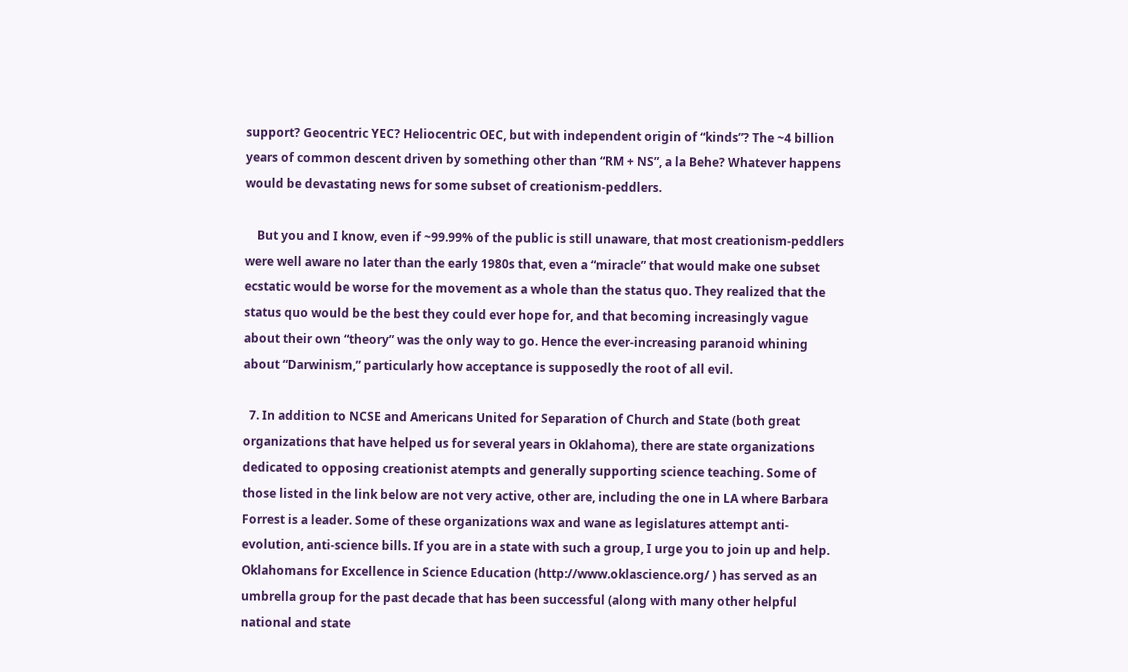support? Geocentric YEC? Heliocentric OEC, but with independent origin of “kinds”? The ~4 billion years of common descent driven by something other than “RM + NS”, a la Behe? Whatever happens would be devastating news for some subset of creationism-peddlers.

    But you and I know, even if ~99.99% of the public is still unaware, that most creationism-peddlers were well aware no later than the early 1980s that, even a “miracle” that would make one subset ecstatic would be worse for the movement as a whole than the status quo. They realized that the status quo would be the best they could ever hope for, and that becoming increasingly vague about their own “theory” was the only way to go. Hence the ever-increasing paranoid whining about “Darwinism,” particularly how acceptance is supposedly the root of all evil.

  7. In addition to NCSE and Americans United for Separation of Church and State (both great organizations that have helped us for several years in Oklahoma), there are state organizations dedicated to opposing creationist atempts and generally supporting science teaching. Some of those listed in the link below are not very active, other are, including the one in LA where Barbara Forrest is a leader. Some of these organizations wax and wane as legislatures attempt anti-evolution, anti-science bills. If you are in a state with such a group, I urge you to join up and help. Oklahomans for Excellence in Science Education (http://www.oklascience.org/ ) has served as an umbrella group for the past decade that has been successful (along with many other helpful national and state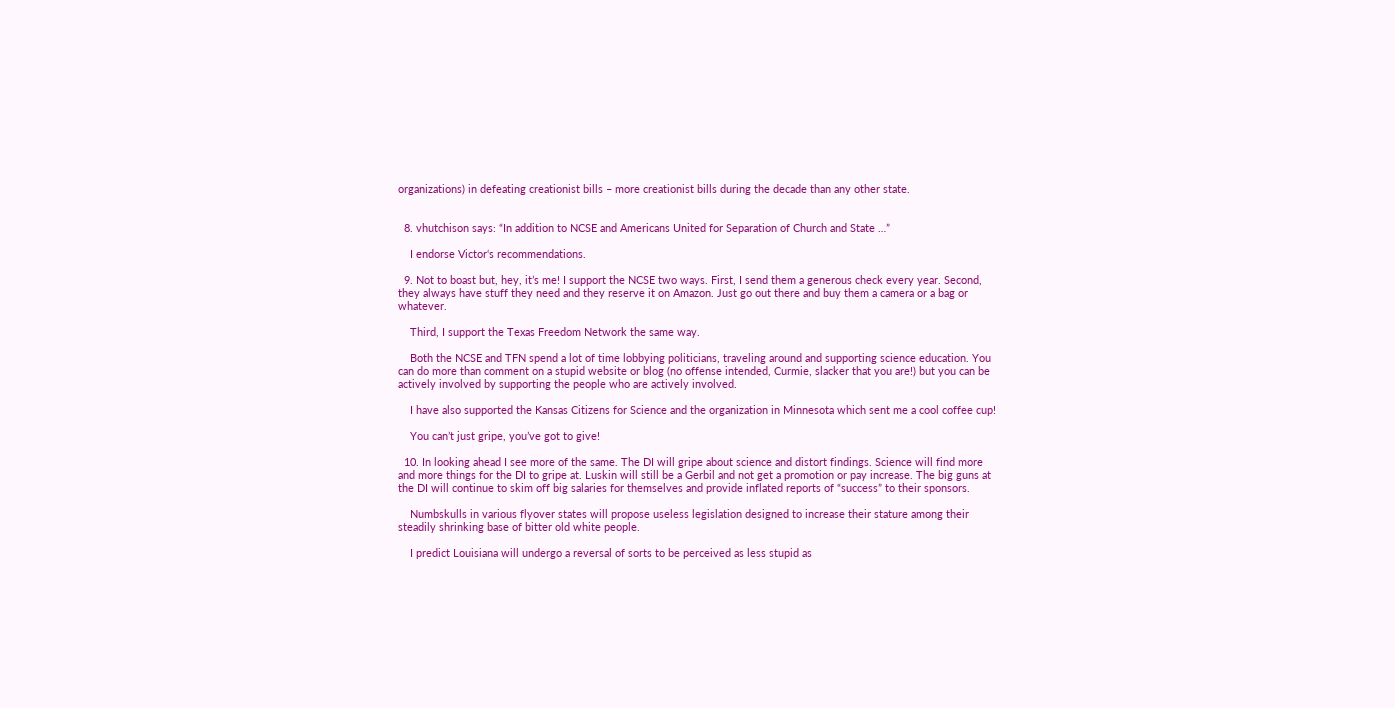organizations) in defeating creationist bills – more creationist bills during the decade than any other state.


  8. vhutchison says: “In addition to NCSE and Americans United for Separation of Church and State …”

    I endorse Victor‘s recommendations.

  9. Not to boast but, hey, it’s me! I support the NCSE two ways. First, I send them a generous check every year. Second, they always have stuff they need and they reserve it on Amazon. Just go out there and buy them a camera or a bag or whatever.

    Third, I support the Texas Freedom Network the same way.

    Both the NCSE and TFN spend a lot of time lobbying politicians, traveling around and supporting science education. You can do more than comment on a stupid website or blog (no offense intended, Curmie, slacker that you are!) but you can be actively involved by supporting the people who are actively involved.

    I have also supported the Kansas Citizens for Science and the organization in Minnesota which sent me a cool coffee cup!

    You can’t just gripe, you’ve got to give!

  10. In looking ahead I see more of the same. The DI will gripe about science and distort findings. Science will find more and more things for the DI to gripe at. Luskin will still be a Gerbil and not get a promotion or pay increase. The big guns at the DI will continue to skim off big salaries for themselves and provide inflated reports of “success” to their sponsors.

    Numbskulls in various flyover states will propose useless legislation designed to increase their stature among their steadily shrinking base of bitter old white people.

    I predict Louisiana will undergo a reversal of sorts to be perceived as less stupid as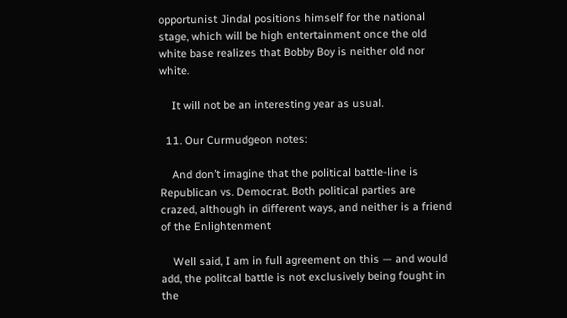opportunist Jindal positions himself for the national stage, which will be high entertainment once the old white base realizes that Bobby Boy is neither old nor white.

    It will not be an interesting year as usual.

  11. Our Curmudgeon notes:

    And don’t imagine that the political battle-line is Republican vs. Democrat. Both political parties are crazed, although in different ways, and neither is a friend of the Enlightenment

    Well said, I am in full agreement on this — and would add, the politcal battle is not exclusively being fought in the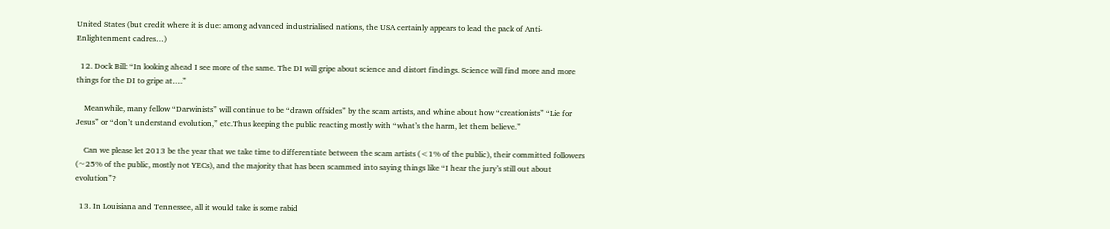United States (but credit where it is due: among advanced industrialised nations, the USA certainly appears to lead the pack of Anti-Enlightenment cadres…)

  12. Dock Bill: “In looking ahead I see more of the same. The DI will gripe about science and distort findings. Science will find more and more things for the DI to gripe at….”

    Meanwhile, many fellow “Darwinists” will continue to be “drawn offsides” by the scam artists, and whine about how “creationists” “Lie for Jesus” or “don’t understand evolution,” etc.Thus keeping the public reacting mostly with “what’s the harm, let them believe.”

    Can we please let 2013 be the year that we take time to differentiate between the scam artists (<1% of the public), their committed followers (~25% of the public, mostly not YECs), and the majority that has been scammed into saying things like “I hear the jury’s still out about evolution”?

  13. In Louisiana and Tennessee, all it would take is some rabid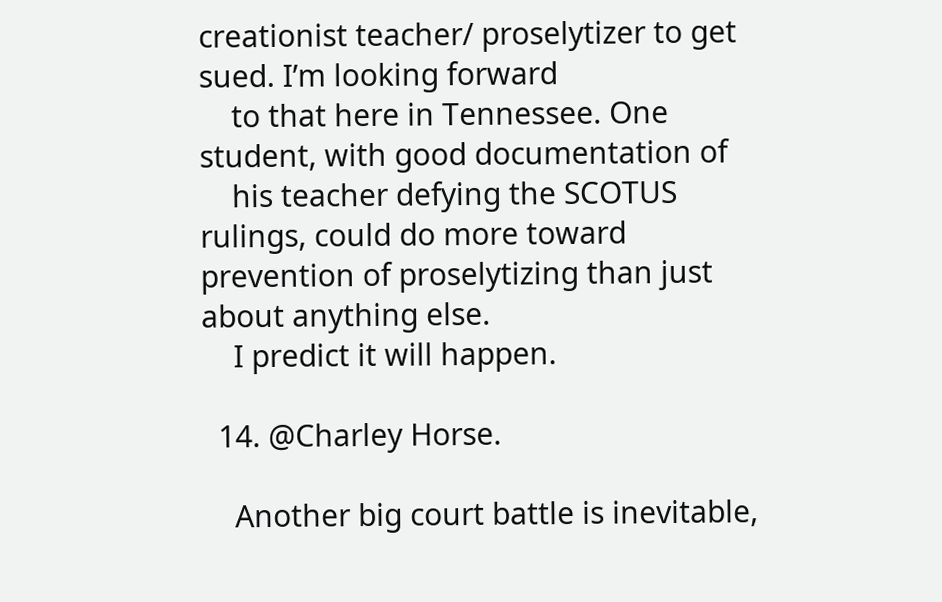creationist teacher/ proselytizer to get sued. I’m looking forward
    to that here in Tennessee. One student, with good documentation of
    his teacher defying the SCOTUS rulings, could do more toward prevention of proselytizing than just about anything else.
    I predict it will happen.

  14. @Charley Horse.

    Another big court battle is inevitable,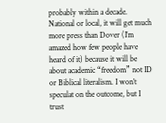probably within a decade. National or local, it will get much more press than Dover (I’m amazed how few people have heard of it) because it will be about academic “freedom” not ID or Biblical literalism. I won’t speculat on the outcome, but I trust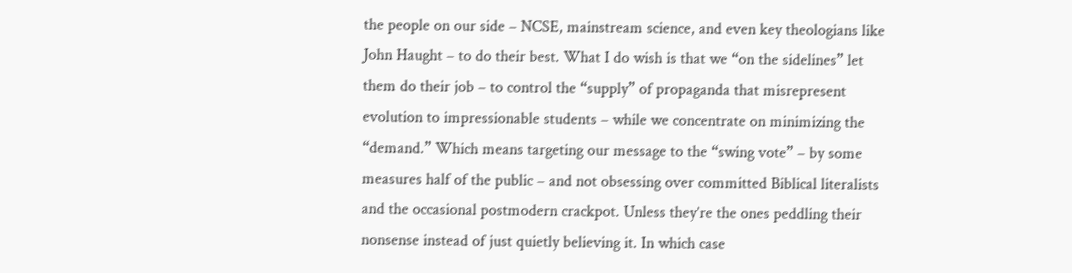the people on our side – NCSE, mainstream science, and even key theologians like John Haught – to do their best. What I do wish is that we “on the sidelines” let them do their job – to control the “supply” of propaganda that misrepresent evolution to impressionable students – while we concentrate on minimizing the “demand.” Which means targeting our message to the “swing vote” – by some measures half of the public – and not obsessing over committed Biblical literalists and the occasional postmodern crackpot. Unless they’re the ones peddling their nonsense instead of just quietly believing it. In which case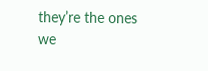they’re the ones we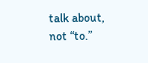talk about, not “to.”